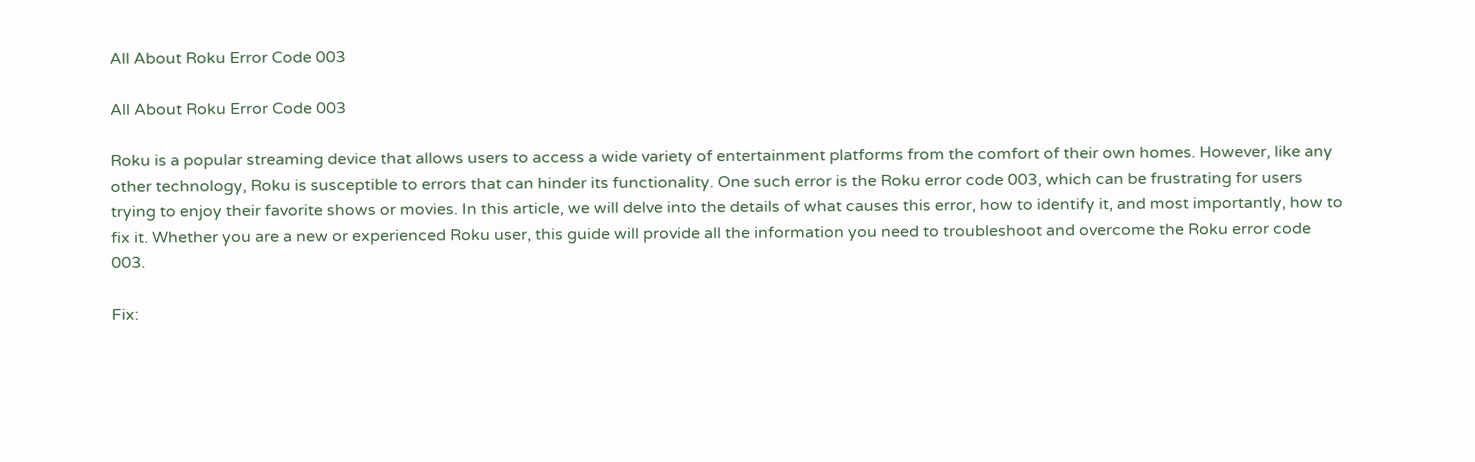All About Roku Error Code 003

All About Roku Error Code 003

Roku is a popular streaming device that allows users to access a wide variety of entertainment platforms from the comfort of their own homes. However, like any other technology, Roku is susceptible to errors that can hinder its functionality. One such error is the Roku error code 003, which can be frustrating for users trying to enjoy their favorite shows or movies. In this article, we will delve into the details of what causes this error, how to identify it, and most importantly, how to fix it. Whether you are a new or experienced Roku user, this guide will provide all the information you need to troubleshoot and overcome the Roku error code 003.

Fix: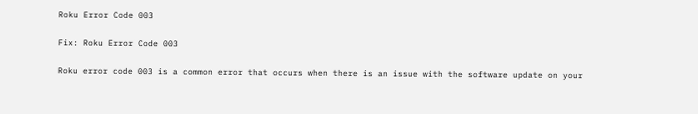Roku Error Code 003

Fix: Roku Error Code 003

Roku error code 003 is a common error that occurs when there is an issue with the software update on your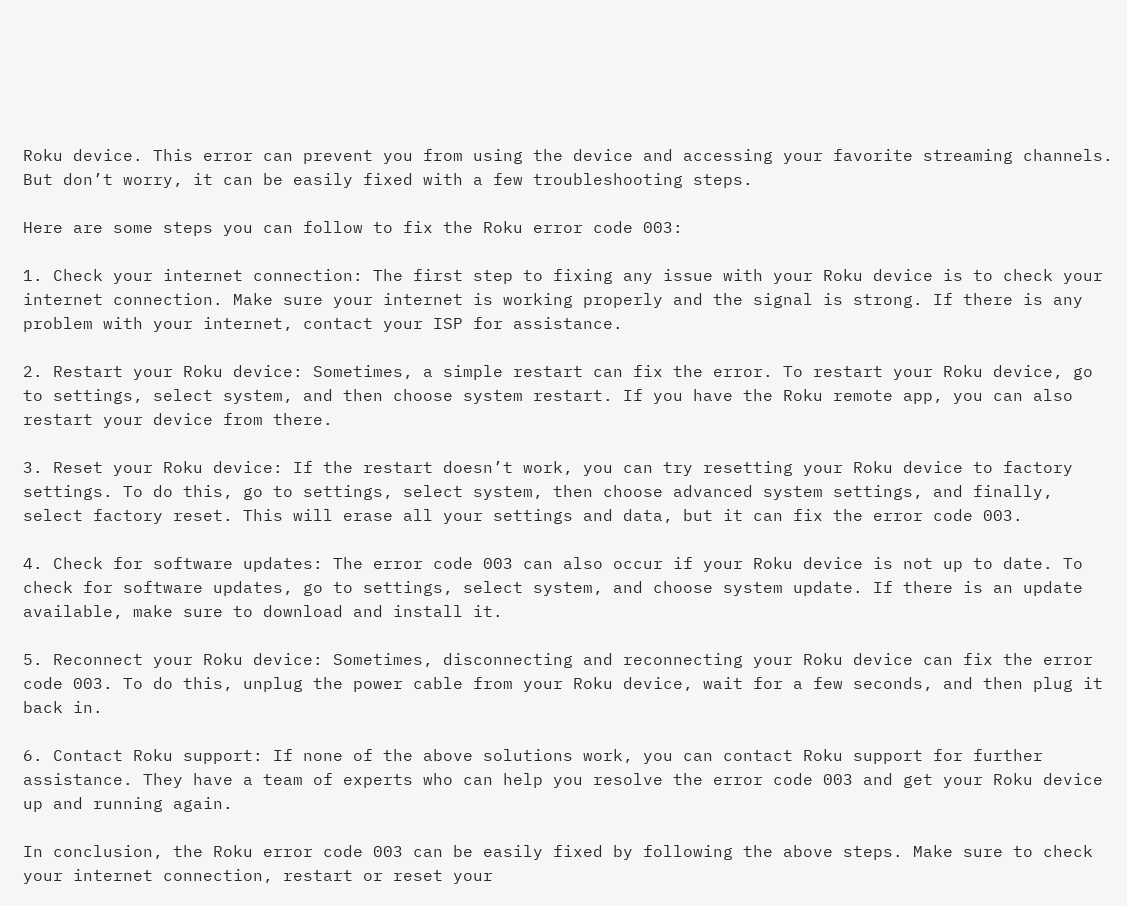Roku device. This error can prevent you from using the device and accessing your favorite streaming channels. But don’t worry, it can be easily fixed with a few troubleshooting steps.

Here are some steps you can follow to fix the Roku error code 003:

1. Check your internet connection: The first step to fixing any issue with your Roku device is to check your internet connection. Make sure your internet is working properly and the signal is strong. If there is any problem with your internet, contact your ISP for assistance.

2. Restart your Roku device: Sometimes, a simple restart can fix the error. To restart your Roku device, go to settings, select system, and then choose system restart. If you have the Roku remote app, you can also restart your device from there.

3. Reset your Roku device: If the restart doesn’t work, you can try resetting your Roku device to factory settings. To do this, go to settings, select system, then choose advanced system settings, and finally, select factory reset. This will erase all your settings and data, but it can fix the error code 003.

4. Check for software updates: The error code 003 can also occur if your Roku device is not up to date. To check for software updates, go to settings, select system, and choose system update. If there is an update available, make sure to download and install it.

5. Reconnect your Roku device: Sometimes, disconnecting and reconnecting your Roku device can fix the error code 003. To do this, unplug the power cable from your Roku device, wait for a few seconds, and then plug it back in.

6. Contact Roku support: If none of the above solutions work, you can contact Roku support for further assistance. They have a team of experts who can help you resolve the error code 003 and get your Roku device up and running again.

In conclusion, the Roku error code 003 can be easily fixed by following the above steps. Make sure to check your internet connection, restart or reset your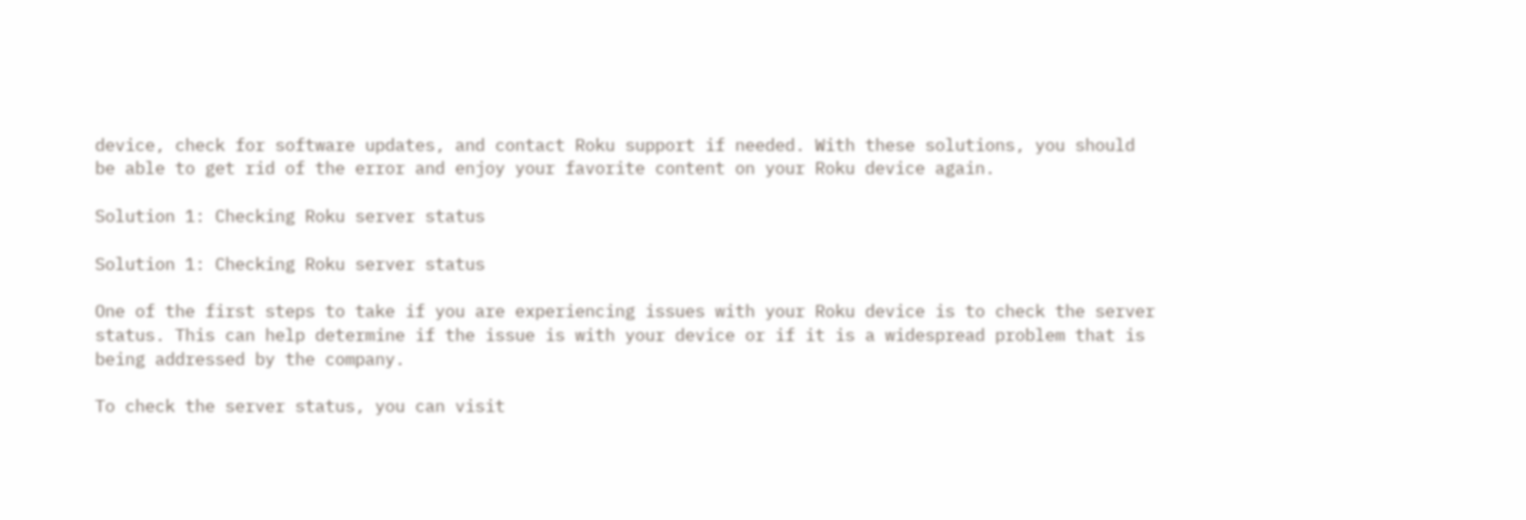device, check for software updates, and contact Roku support if needed. With these solutions, you should be able to get rid of the error and enjoy your favorite content on your Roku device again.

Solution 1: Checking Roku server status

Solution 1: Checking Roku server status

One of the first steps to take if you are experiencing issues with your Roku device is to check the server status. This can help determine if the issue is with your device or if it is a widespread problem that is being addressed by the company.

To check the server status, you can visit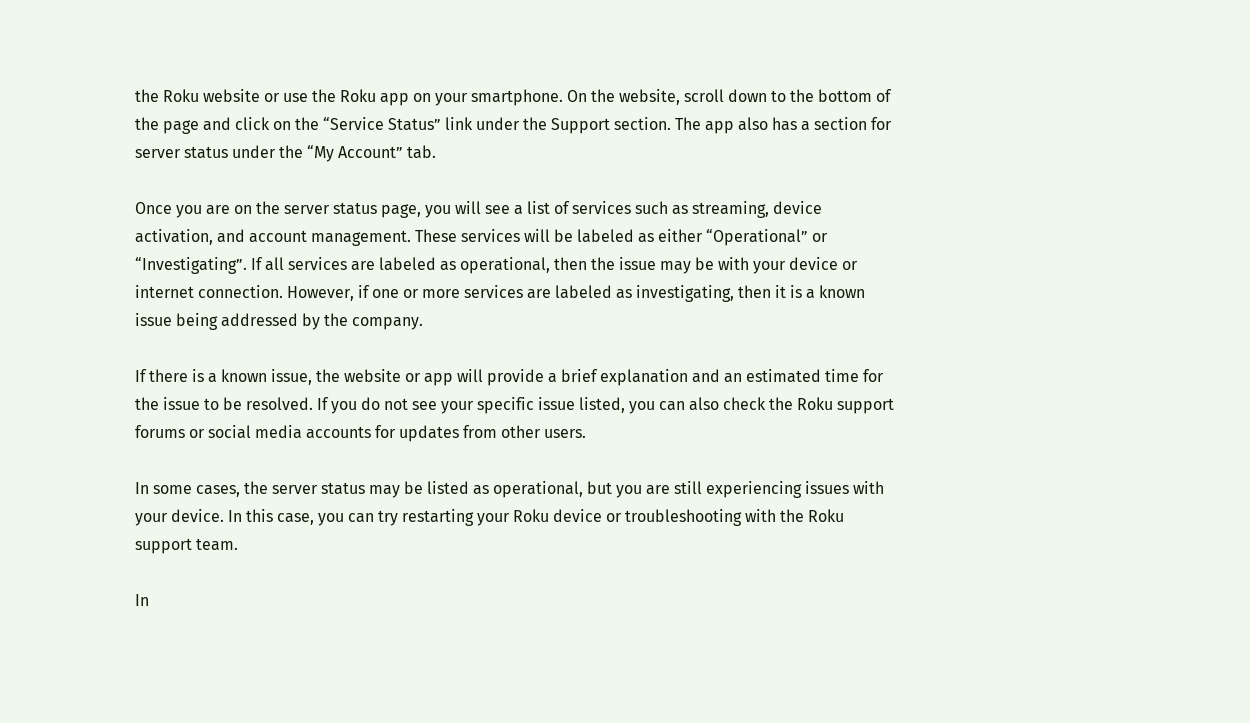the Roku website or use the Roku app on your smartphone. On the website, scroll down to the bottom of the page and click on the “Service Status” link under the Support section. The app also has a section for server status under the “My Account” tab.

Once you are on the server status page, you will see a list of services such as streaming, device activation, and account management. These services will be labeled as either “Operational” or “Investigating”. If all services are labeled as operational, then the issue may be with your device or internet connection. However, if one or more services are labeled as investigating, then it is a known issue being addressed by the company.

If there is a known issue, the website or app will provide a brief explanation and an estimated time for the issue to be resolved. If you do not see your specific issue listed, you can also check the Roku support forums or social media accounts for updates from other users.

In some cases, the server status may be listed as operational, but you are still experiencing issues with your device. In this case, you can try restarting your Roku device or troubleshooting with the Roku support team.

In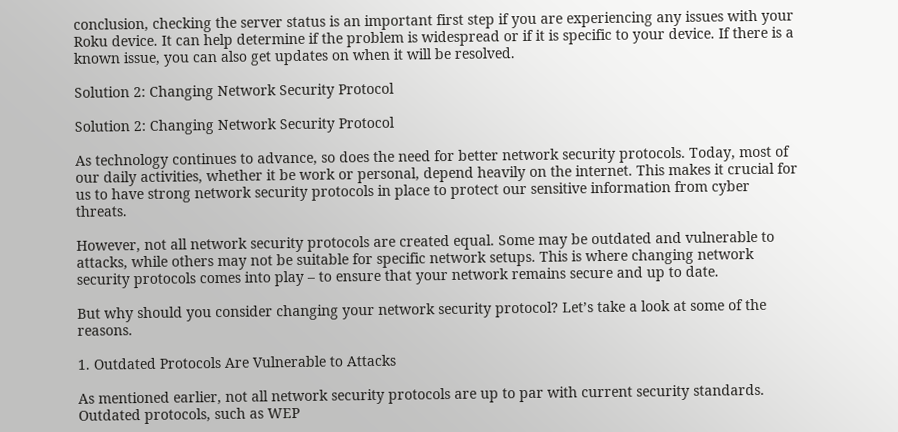conclusion, checking the server status is an important first step if you are experiencing any issues with your Roku device. It can help determine if the problem is widespread or if it is specific to your device. If there is a known issue, you can also get updates on when it will be resolved.

Solution 2: Changing Network Security Protocol

Solution 2: Changing Network Security Protocol

As technology continues to advance, so does the need for better network security protocols. Today, most of our daily activities, whether it be work or personal, depend heavily on the internet. This makes it crucial for us to have strong network security protocols in place to protect our sensitive information from cyber threats.

However, not all network security protocols are created equal. Some may be outdated and vulnerable to attacks, while others may not be suitable for specific network setups. This is where changing network security protocols comes into play – to ensure that your network remains secure and up to date.

But why should you consider changing your network security protocol? Let’s take a look at some of the reasons.

1. Outdated Protocols Are Vulnerable to Attacks

As mentioned earlier, not all network security protocols are up to par with current security standards. Outdated protocols, such as WEP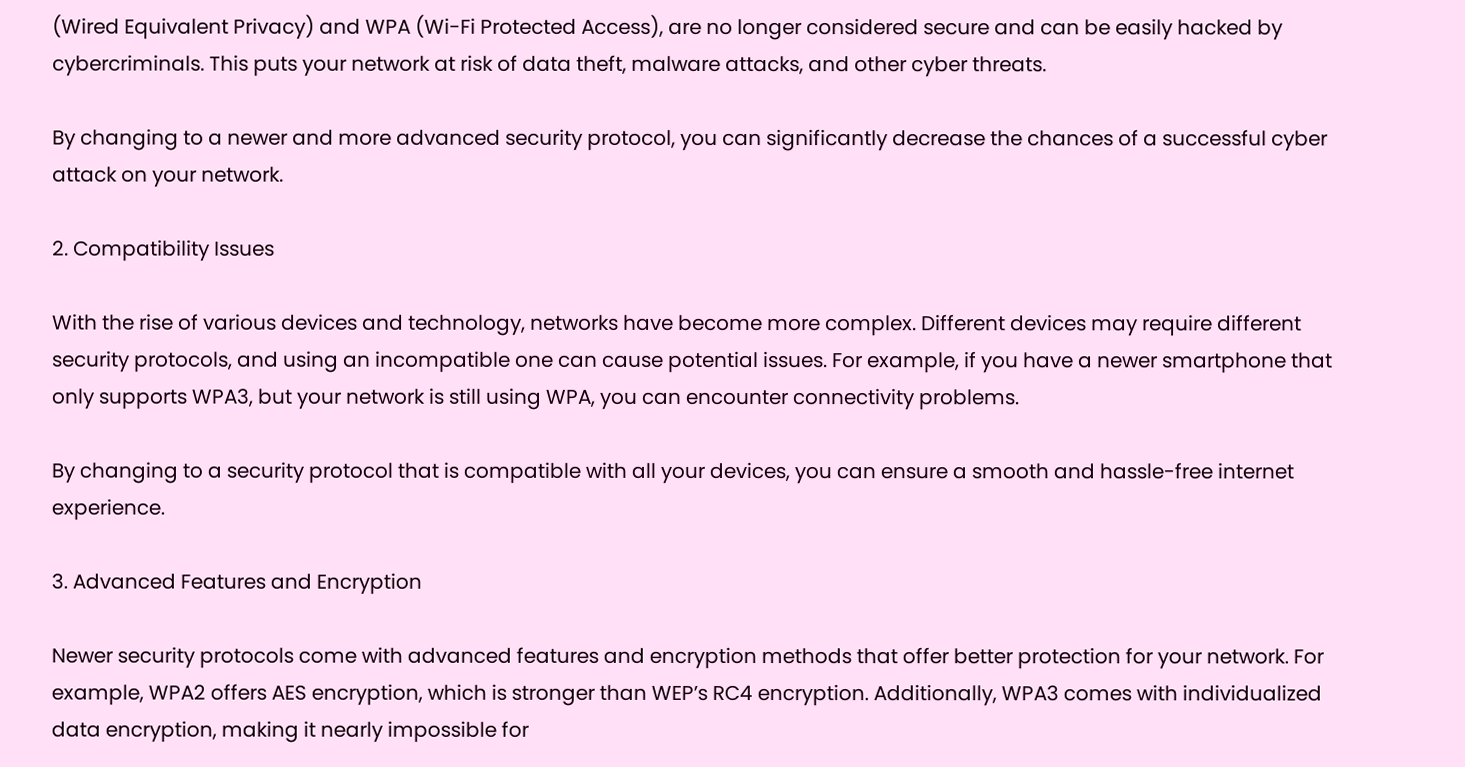(Wired Equivalent Privacy) and WPA (Wi-Fi Protected Access), are no longer considered secure and can be easily hacked by cybercriminals. This puts your network at risk of data theft, malware attacks, and other cyber threats.

By changing to a newer and more advanced security protocol, you can significantly decrease the chances of a successful cyber attack on your network.

2. Compatibility Issues

With the rise of various devices and technology, networks have become more complex. Different devices may require different security protocols, and using an incompatible one can cause potential issues. For example, if you have a newer smartphone that only supports WPA3, but your network is still using WPA, you can encounter connectivity problems.

By changing to a security protocol that is compatible with all your devices, you can ensure a smooth and hassle-free internet experience.

3. Advanced Features and Encryption

Newer security protocols come with advanced features and encryption methods that offer better protection for your network. For example, WPA2 offers AES encryption, which is stronger than WEP’s RC4 encryption. Additionally, WPA3 comes with individualized data encryption, making it nearly impossible for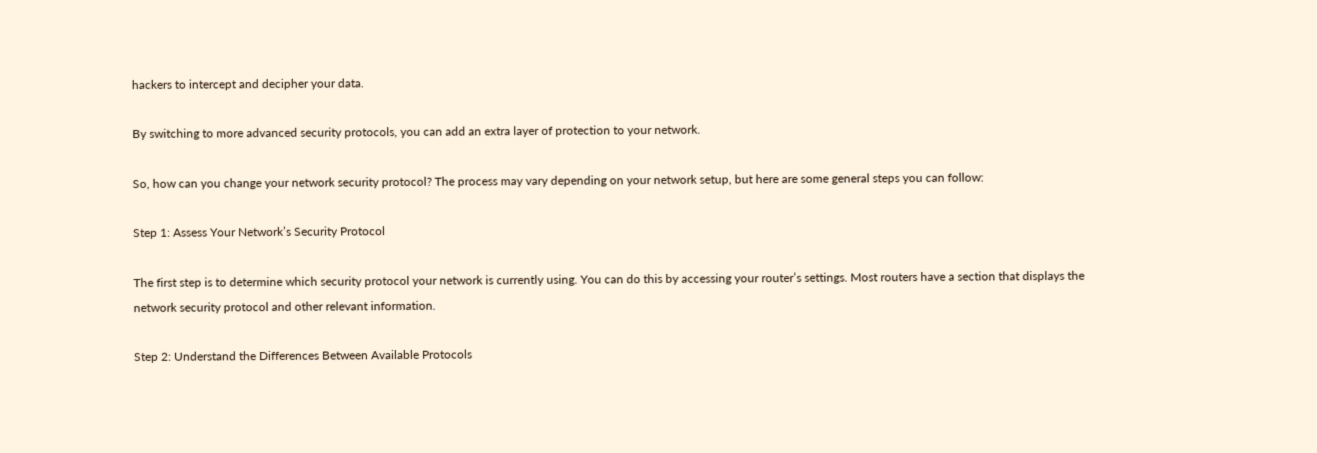hackers to intercept and decipher your data.

By switching to more advanced security protocols, you can add an extra layer of protection to your network.

So, how can you change your network security protocol? The process may vary depending on your network setup, but here are some general steps you can follow:

Step 1: Assess Your Network’s Security Protocol

The first step is to determine which security protocol your network is currently using. You can do this by accessing your router’s settings. Most routers have a section that displays the network security protocol and other relevant information.

Step 2: Understand the Differences Between Available Protocols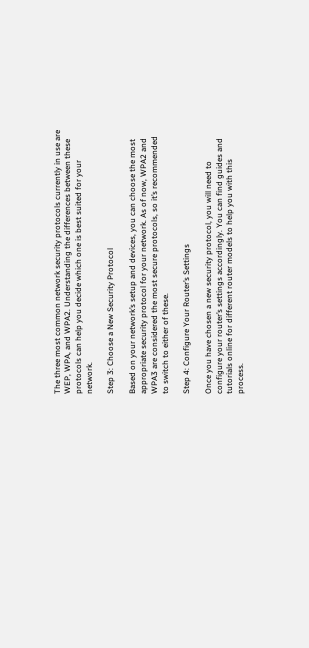The three most common network security protocols currently in use are WEP, WPA, and WPA2. Understanding the differences between these protocols can help you decide which one is best suited for your network.

Step 3: Choose a New Security Protocol

Based on your network’s setup and devices, you can choose the most appropriate security protocol for your network. As of now, WPA2 and WPA3 are considered the most secure protocols, so it’s recommended to switch to either of these.

Step 4: Configure Your Router’s Settings

Once you have chosen a new security protocol, you will need to configure your router’s settings accordingly. You can find guides and tutorials online for different router models to help you with this process.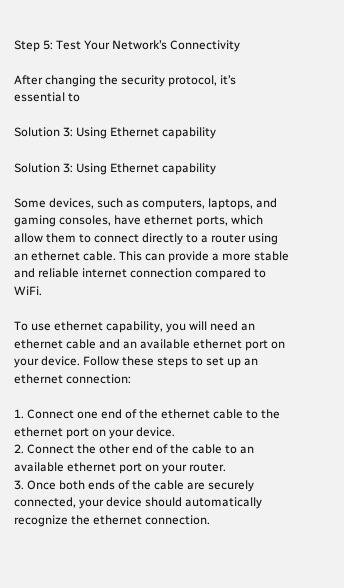Step 5: Test Your Network’s Connectivity

After changing the security protocol, it’s essential to

Solution 3: Using Ethernet capability

Solution 3: Using Ethernet capability

Some devices, such as computers, laptops, and gaming consoles, have ethernet ports, which allow them to connect directly to a router using an ethernet cable. This can provide a more stable and reliable internet connection compared to WiFi.

To use ethernet capability, you will need an ethernet cable and an available ethernet port on your device. Follow these steps to set up an ethernet connection:

1. Connect one end of the ethernet cable to the ethernet port on your device.
2. Connect the other end of the cable to an available ethernet port on your router.
3. Once both ends of the cable are securely connected, your device should automatically recognize the ethernet connection.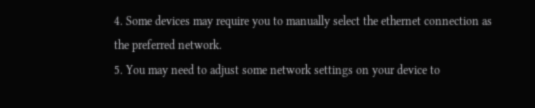4. Some devices may require you to manually select the ethernet connection as the preferred network.
5. You may need to adjust some network settings on your device to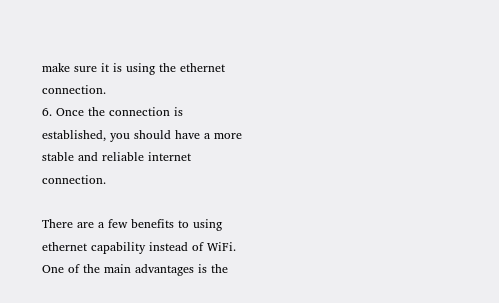make sure it is using the ethernet connection.
6. Once the connection is established, you should have a more stable and reliable internet connection.

There are a few benefits to using ethernet capability instead of WiFi. One of the main advantages is the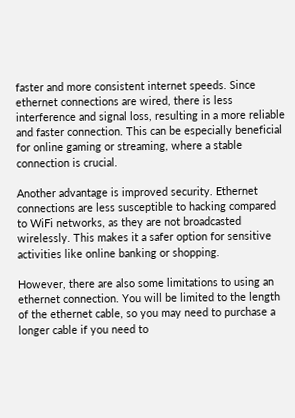faster and more consistent internet speeds. Since ethernet connections are wired, there is less interference and signal loss, resulting in a more reliable and faster connection. This can be especially beneficial for online gaming or streaming, where a stable connection is crucial.

Another advantage is improved security. Ethernet connections are less susceptible to hacking compared to WiFi networks, as they are not broadcasted wirelessly. This makes it a safer option for sensitive activities like online banking or shopping.

However, there are also some limitations to using an ethernet connection. You will be limited to the length of the ethernet cable, so you may need to purchase a longer cable if you need to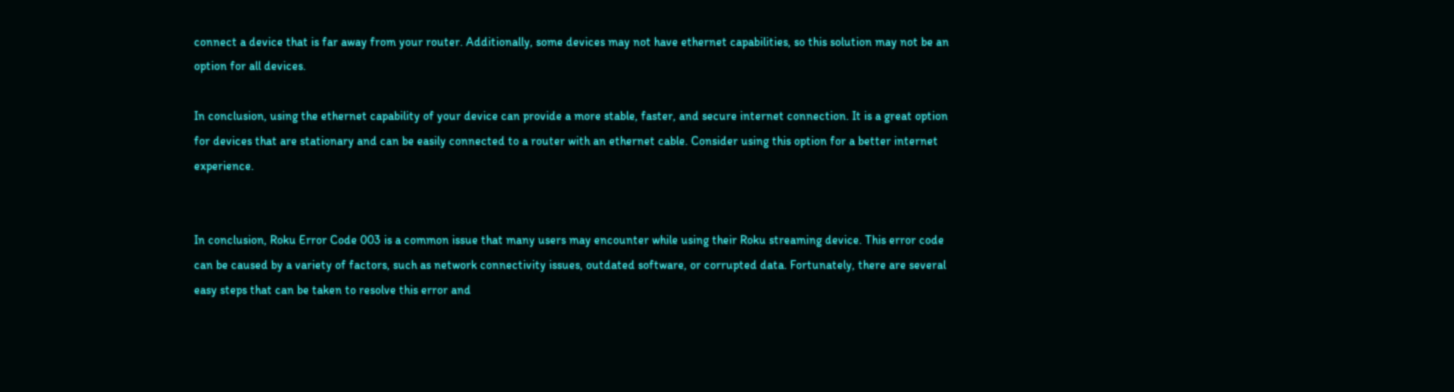connect a device that is far away from your router. Additionally, some devices may not have ethernet capabilities, so this solution may not be an option for all devices.

In conclusion, using the ethernet capability of your device can provide a more stable, faster, and secure internet connection. It is a great option for devices that are stationary and can be easily connected to a router with an ethernet cable. Consider using this option for a better internet experience.


In conclusion, Roku Error Code 003 is a common issue that many users may encounter while using their Roku streaming device. This error code can be caused by a variety of factors, such as network connectivity issues, outdated software, or corrupted data. Fortunately, there are several easy steps that can be taken to resolve this error and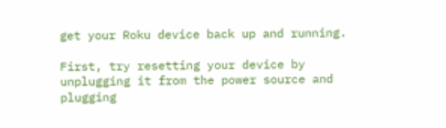get your Roku device back up and running.

First, try resetting your device by unplugging it from the power source and plugging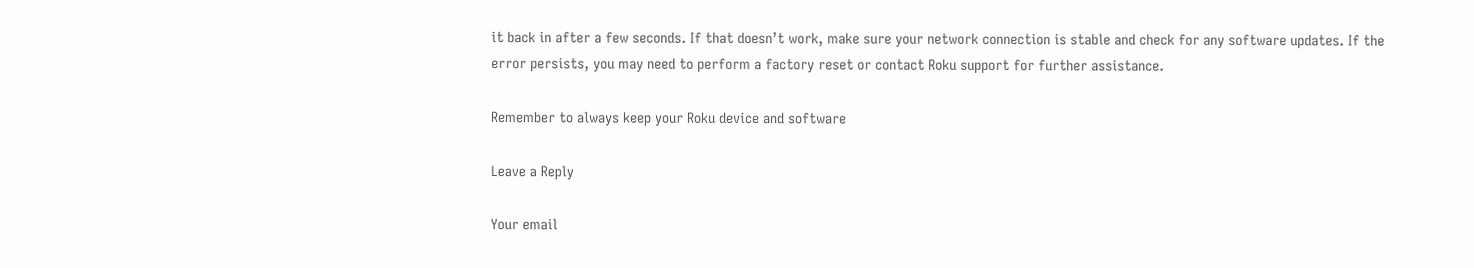it back in after a few seconds. If that doesn’t work, make sure your network connection is stable and check for any software updates. If the error persists, you may need to perform a factory reset or contact Roku support for further assistance.

Remember to always keep your Roku device and software

Leave a Reply

Your email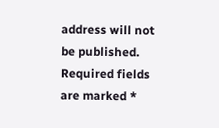address will not be published. Required fields are marked *